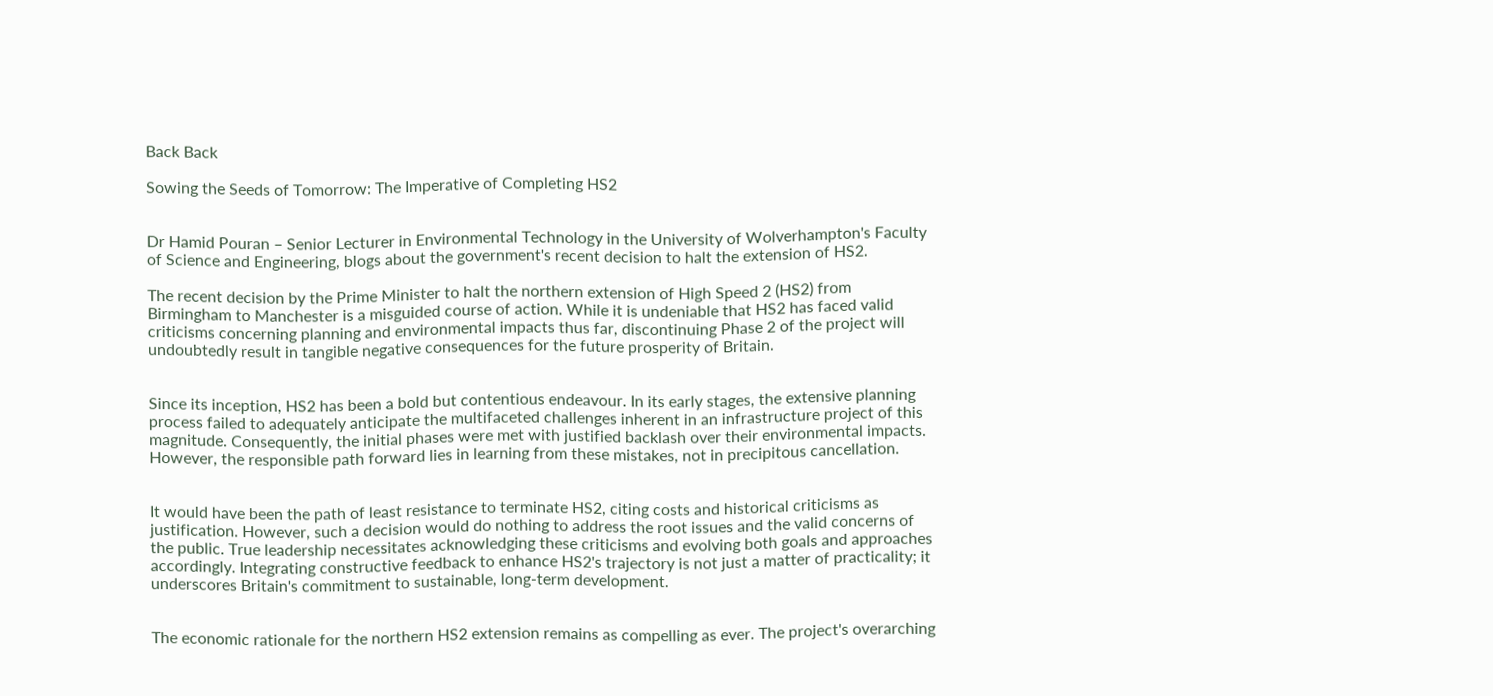Back Back

Sowing the Seeds of Tomorrow: The Imperative of Completing HS2


Dr Hamid Pouran – Senior Lecturer in Environmental Technology in the University of Wolverhampton's Faculty of Science and Engineering, blogs about the government's recent decision to halt the extension of HS2.

The recent decision by the Prime Minister to halt the northern extension of High Speed 2 (HS2) from Birmingham to Manchester is a misguided course of action. While it is undeniable that HS2 has faced valid criticisms concerning planning and environmental impacts thus far, discontinuing Phase 2 of the project will undoubtedly result in tangible negative consequences for the future prosperity of Britain.


Since its inception, HS2 has been a bold but contentious endeavour. In its early stages, the extensive planning process failed to adequately anticipate the multifaceted challenges inherent in an infrastructure project of this magnitude. Consequently, the initial phases were met with justified backlash over their environmental impacts. However, the responsible path forward lies in learning from these mistakes, not in precipitous cancellation.


It would have been the path of least resistance to terminate HS2, citing costs and historical criticisms as justification. However, such a decision would do nothing to address the root issues and the valid concerns of the public. True leadership necessitates acknowledging these criticisms and evolving both goals and approaches accordingly. Integrating constructive feedback to enhance HS2's trajectory is not just a matter of practicality; it underscores Britain's commitment to sustainable, long-term development.


The economic rationale for the northern HS2 extension remains as compelling as ever. The project's overarching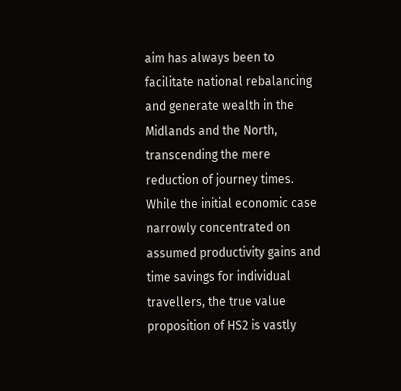aim has always been to facilitate national rebalancing and generate wealth in the Midlands and the North, transcending the mere reduction of journey times. While the initial economic case narrowly concentrated on assumed productivity gains and time savings for individual travellers, the true value proposition of HS2 is vastly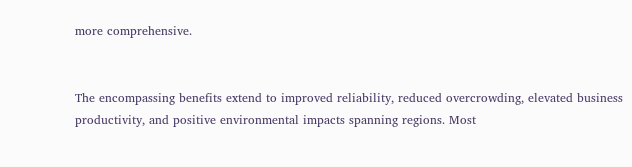more comprehensive.


The encompassing benefits extend to improved reliability, reduced overcrowding, elevated business productivity, and positive environmental impacts spanning regions. Most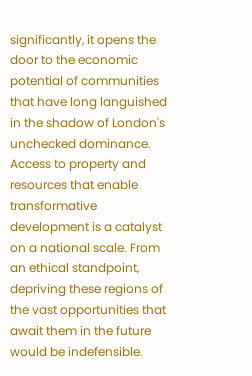significantly, it opens the door to the economic potential of communities that have long languished in the shadow of London's unchecked dominance. Access to property and resources that enable transformative development is a catalyst on a national scale. From an ethical standpoint, depriving these regions of the vast opportunities that await them in the future would be indefensible.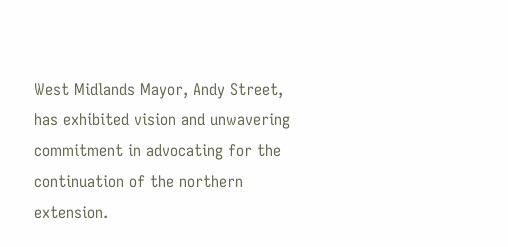West Midlands Mayor, Andy Street, has exhibited vision and unwavering commitment in advocating for the continuation of the northern extension.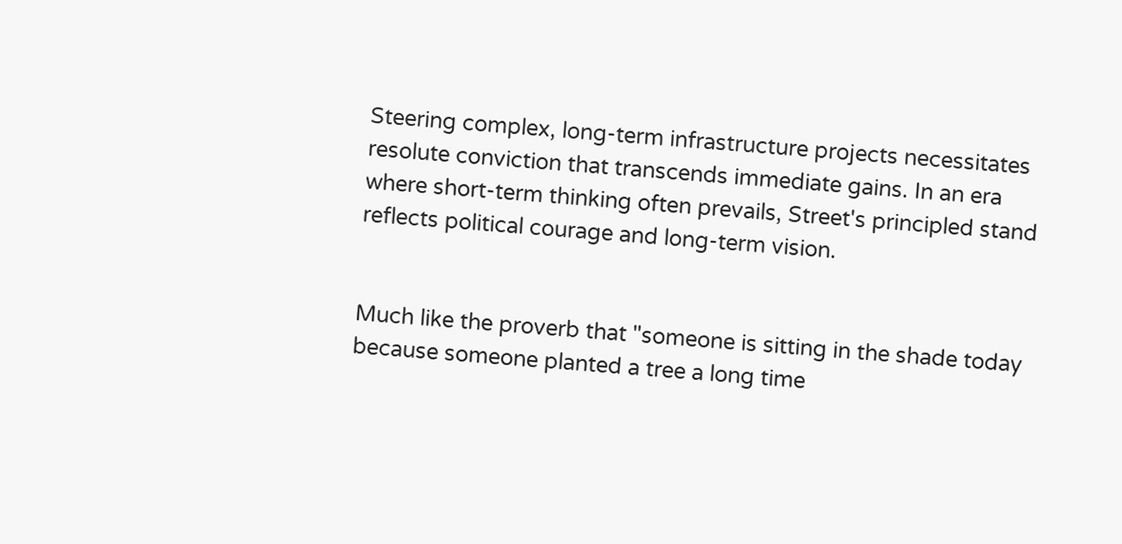Steering complex, long-term infrastructure projects necessitates resolute conviction that transcends immediate gains. In an era where short-term thinking often prevails, Street's principled stand reflects political courage and long-term vision.


Much like the proverb that "someone is sitting in the shade today because someone planted a tree a long time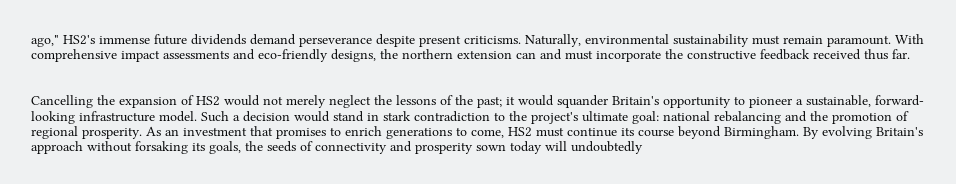ago," HS2's immense future dividends demand perseverance despite present criticisms. Naturally, environmental sustainability must remain paramount. With comprehensive impact assessments and eco-friendly designs, the northern extension can and must incorporate the constructive feedback received thus far.


Cancelling the expansion of HS2 would not merely neglect the lessons of the past; it would squander Britain's opportunity to pioneer a sustainable, forward-looking infrastructure model. Such a decision would stand in stark contradiction to the project's ultimate goal: national rebalancing and the promotion of regional prosperity. As an investment that promises to enrich generations to come, HS2 must continue its course beyond Birmingham. By evolving Britain's approach without forsaking its goals, the seeds of connectivity and prosperity sown today will undoubtedly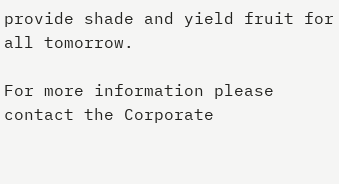provide shade and yield fruit for all tomorrow.

For more information please contact the Corporate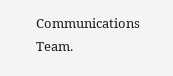Communications Team.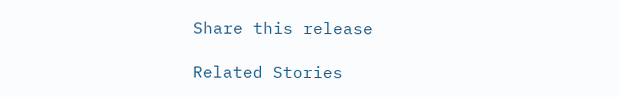Share this release

Related Stories